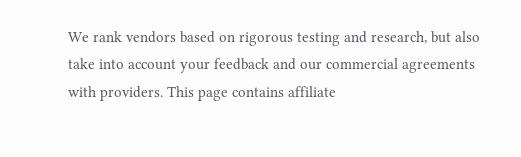We rank vendors based on rigorous testing and research, but also take into account your feedback and our commercial agreements with providers. This page contains affiliate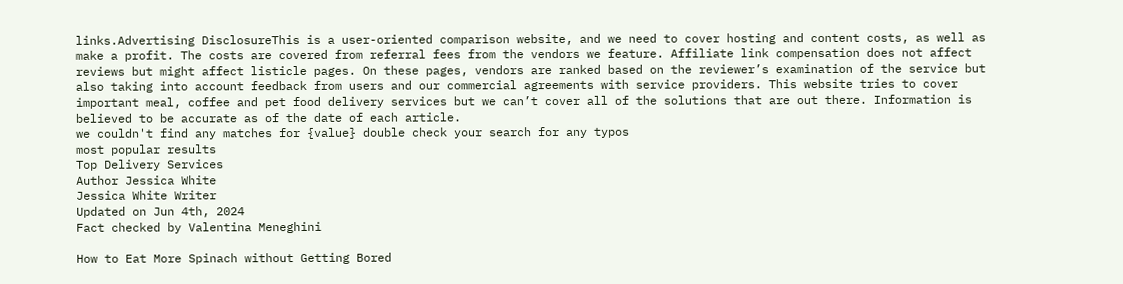links.Advertising DisclosureThis is a user-oriented comparison website, and we need to cover hosting and content costs, as well as make a profit. The costs are covered from referral fees from the vendors we feature. Affiliate link compensation does not affect reviews but might affect listicle pages. On these pages, vendors are ranked based on the reviewer’s examination of the service but also taking into account feedback from users and our commercial agreements with service providers. This website tries to cover important meal, coffee and pet food delivery services but we can’t cover all of the solutions that are out there. Information is believed to be accurate as of the date of each article.
we couldn't find any matches for {value} double check your search for any typos
most popular results
Top Delivery Services
Author Jessica White
Jessica White Writer
Updated on Jun 4th, 2024
Fact checked by Valentina Meneghini

How to Eat More Spinach without Getting Bored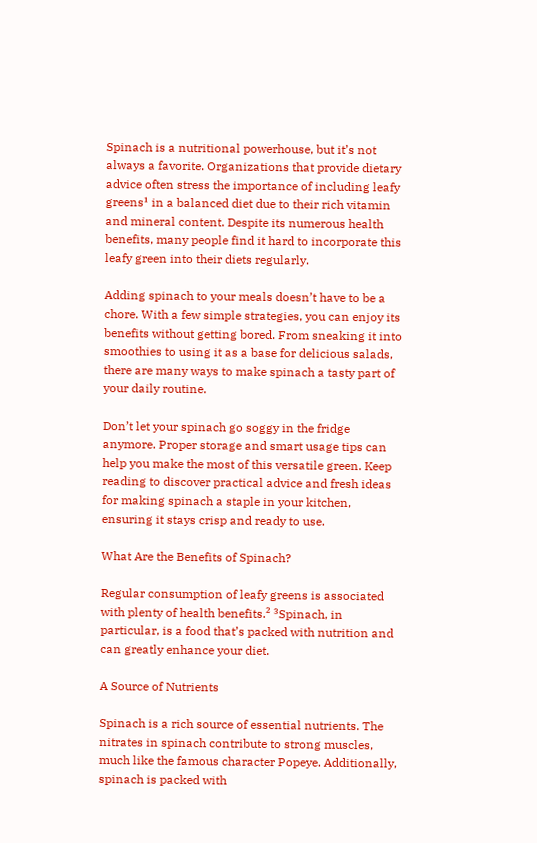Spinach is a nutritional powerhouse, but it’s not always a favorite. Organizations that provide dietary advice often stress the importance of including leafy greens¹ in a balanced diet due to their rich vitamin and mineral content. Despite its numerous health benefits, many people find it hard to incorporate this leafy green into their diets regularly.

Adding spinach to your meals doesn’t have to be a chore. With a few simple strategies, you can enjoy its benefits without getting bored. From sneaking it into smoothies to using it as a base for delicious salads, there are many ways to make spinach a tasty part of your daily routine.

Don’t let your spinach go soggy in the fridge anymore. Proper storage and smart usage tips can help you make the most of this versatile green. Keep reading to discover practical advice and fresh ideas for making spinach a staple in your kitchen, ensuring it stays crisp and ready to use.

What Are the Benefits of Spinach?

Regular consumption of leafy greens is associated with plenty of health benefits.² ³Spinach, in particular, is a food that’s packed with nutrition and can greatly enhance your diet.

A Source of Nutrients

Spinach is a rich source of essential nutrients. The nitrates in spinach contribute to strong muscles, much like the famous character Popeye. Additionally, spinach is packed with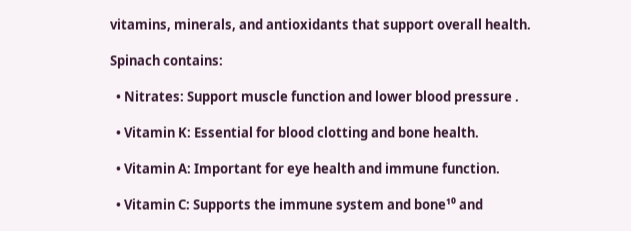vitamins, minerals, and antioxidants that support overall health.

Spinach contains:

  • Nitrates: Support muscle function and lower blood pressure .

  • Vitamin K: Essential for blood clotting and bone health.

  • Vitamin A: Important for eye health and immune function.

  • Vitamin C: Supports the immune system and bone¹⁰ and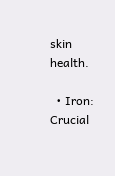skin health.

  • Iron: Crucial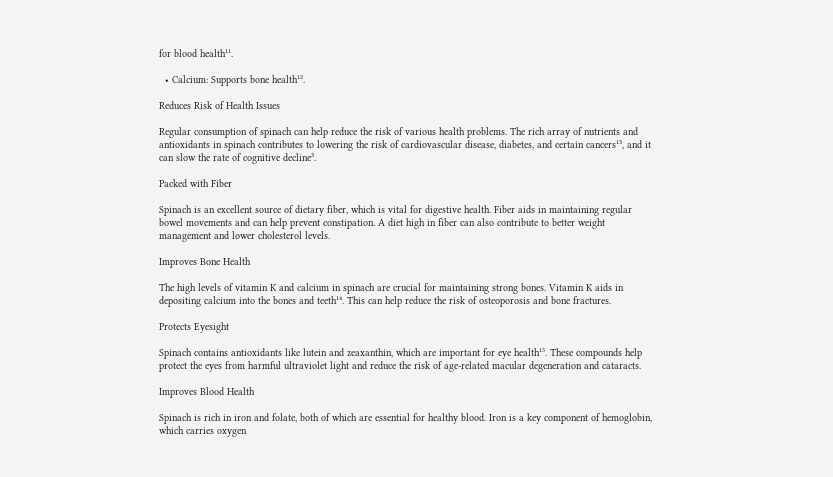for blood health¹¹.

  • Calcium: Supports bone health¹².

Reduces Risk of Health Issues

Regular consumption of spinach can help reduce the risk of various health problems. The rich array of nutrients and antioxidants in spinach contributes to lowering the risk of cardiovascular disease, diabetes, and certain cancers¹³, and it can slow the rate of cognitive decline³.

Packed with Fiber

Spinach is an excellent source of dietary fiber, which is vital for digestive health. Fiber aids in maintaining regular bowel movements and can help prevent constipation. A diet high in fiber can also contribute to better weight management and lower cholesterol levels.

Improves Bone Health

The high levels of vitamin K and calcium in spinach are crucial for maintaining strong bones. Vitamin K aids in depositing calcium into the bones and teeth¹⁴. This can help reduce the risk of osteoporosis and bone fractures.

Protects Eyesight

Spinach contains antioxidants like lutein and zeaxanthin, which are important for eye health¹⁵. These compounds help protect the eyes from harmful ultraviolet light and reduce the risk of age-related macular degeneration and cataracts.

Improves Blood Health

Spinach is rich in iron and folate, both of which are essential for healthy blood. Iron is a key component of hemoglobin, which carries oxygen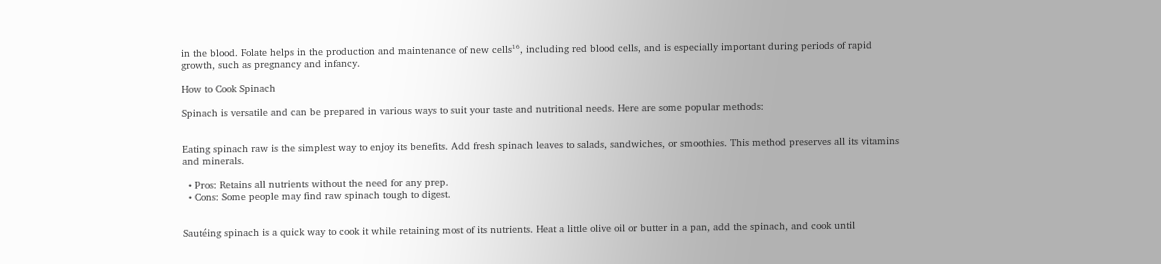in the blood. Folate helps in the production and maintenance of new cells¹⁶, including red blood cells, and is especially important during periods of rapid growth, such as pregnancy and infancy.

How to Cook Spinach

Spinach is versatile and can be prepared in various ways to suit your taste and nutritional needs. Here are some popular methods:


Eating spinach raw is the simplest way to enjoy its benefits. Add fresh spinach leaves to salads, sandwiches, or smoothies. This method preserves all its vitamins and minerals.

  • Pros: Retains all nutrients without the need for any prep.
  • Cons: Some people may find raw spinach tough to digest.


Sautéing spinach is a quick way to cook it while retaining most of its nutrients. Heat a little olive oil or butter in a pan, add the spinach, and cook until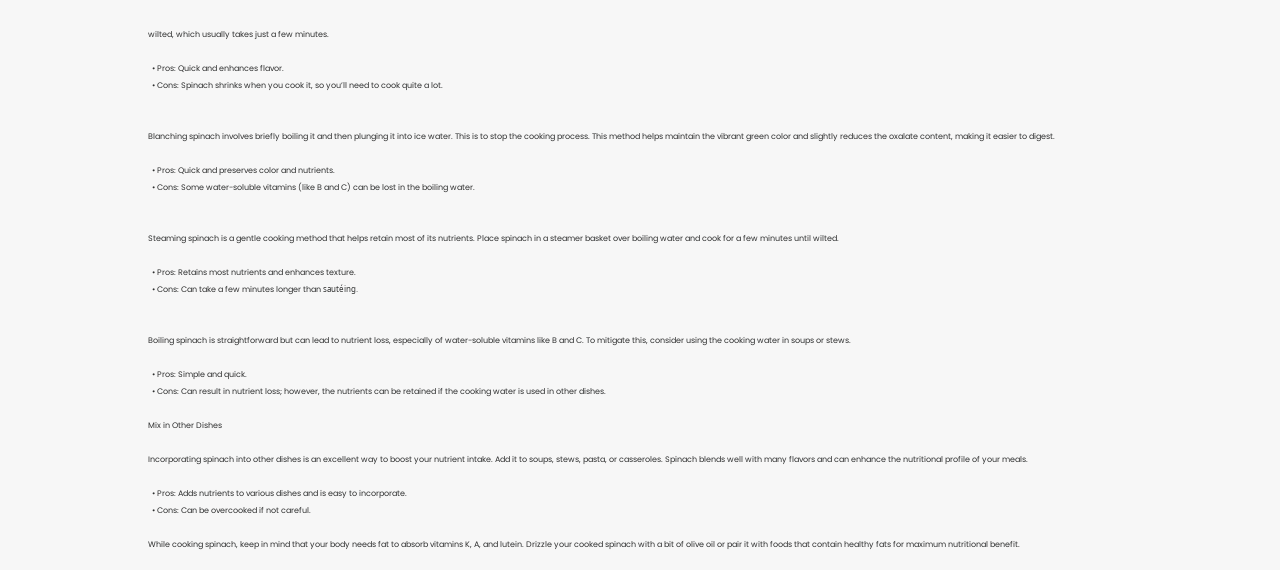wilted, which usually takes just a few minutes.

  • Pros: Quick and enhances flavor.
  • Cons: Spinach shrinks when you cook it, so you’ll need to cook quite a lot.


Blanching spinach involves briefly boiling it and then plunging it into ice water. This is to stop the cooking process. This method helps maintain the vibrant green color and slightly reduces the oxalate content, making it easier to digest.

  • Pros: Quick and preserves color and nutrients.
  • Cons: Some water-soluble vitamins (like B and C) can be lost in the boiling water.


Steaming spinach is a gentle cooking method that helps retain most of its nutrients. Place spinach in a steamer basket over boiling water and cook for a few minutes until wilted.

  • Pros: Retains most nutrients and enhances texture.
  • Cons: Can take a few minutes longer than sautéing.


Boiling spinach is straightforward but can lead to nutrient loss, especially of water-soluble vitamins like B and C. To mitigate this, consider using the cooking water in soups or stews.

  • Pros: Simple and quick.
  • Cons: Can result in nutrient loss; however, the nutrients can be retained if the cooking water is used in other dishes.

Mix in Other Dishes

Incorporating spinach into other dishes is an excellent way to boost your nutrient intake. Add it to soups, stews, pasta, or casseroles. Spinach blends well with many flavors and can enhance the nutritional profile of your meals.

  • Pros: Adds nutrients to various dishes and is easy to incorporate.
  • Cons: Can be overcooked if not careful.

While cooking spinach, keep in mind that your body needs fat to absorb vitamins K, A, and lutein. Drizzle your cooked spinach with a bit of olive oil or pair it with foods that contain healthy fats for maximum nutritional benefit.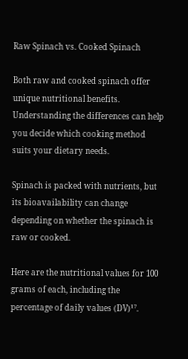Raw Spinach vs. Cooked Spinach

Both raw and cooked spinach offer unique nutritional benefits. Understanding the differences can help you decide which cooking method suits your dietary needs.

Spinach is packed with nutrients, but its bioavailability can change depending on whether the spinach is raw or cooked.

Here are the nutritional values for 100 grams of each, including the percentage of daily values (DV)¹⁷.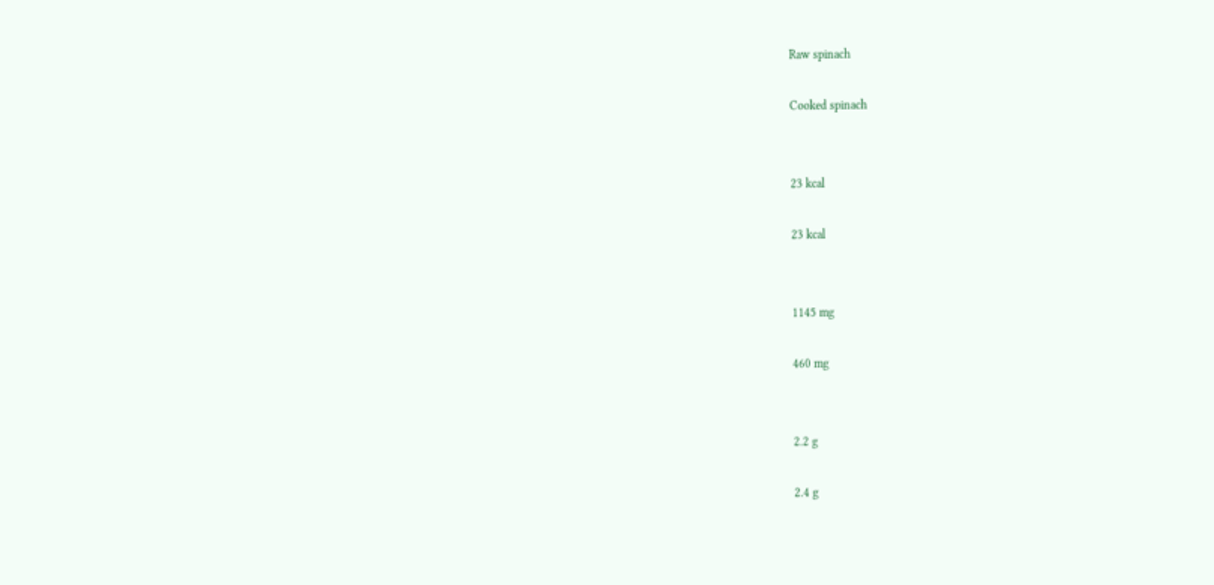Raw spinach

Cooked spinach


23 kcal

23 kcal


1145 mg

460 mg


2.2 g

2.4 g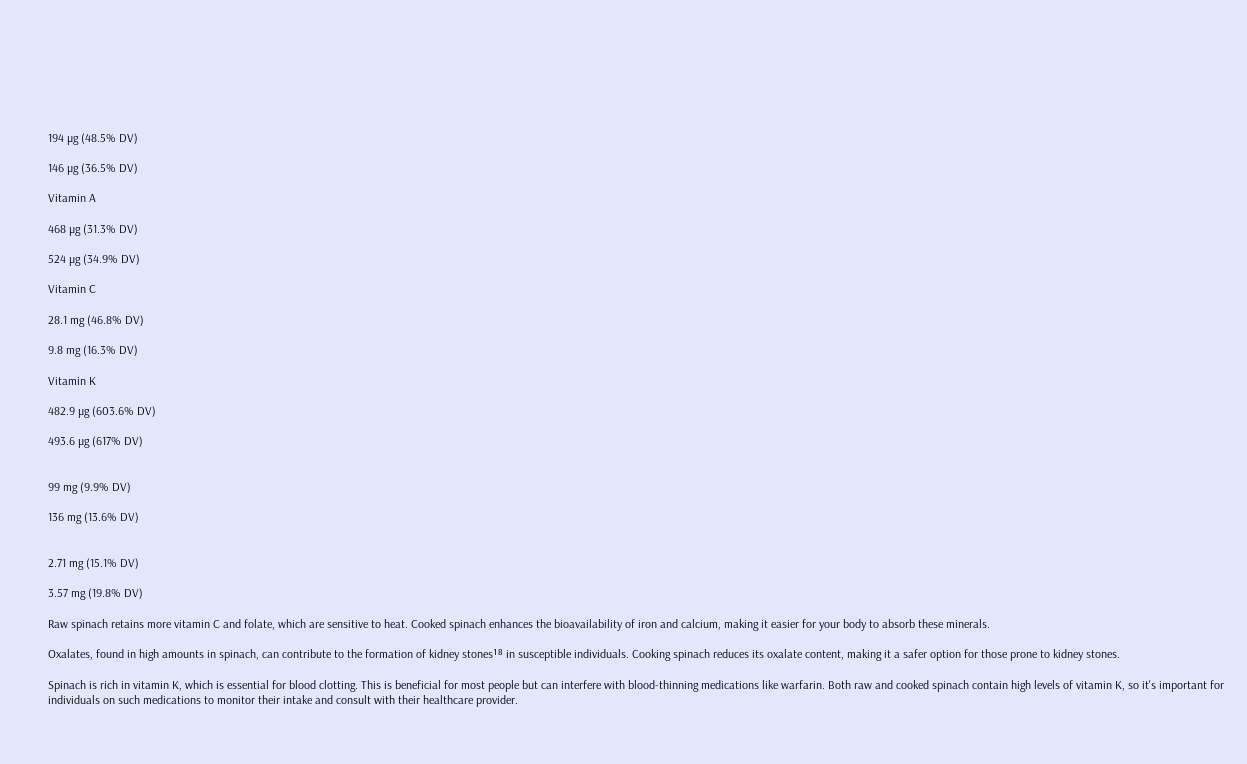194 µg (48.5% DV)

146 µg (36.5% DV)

Vitamin A

468 µg (31.3% DV)

524 µg (34.9% DV)

Vitamin C

28.1 mg (46.8% DV)

9.8 mg (16.3% DV)

Vitamin K

482.9 µg (603.6% DV)

493.6 µg (617% DV)


99 mg (9.9% DV)

136 mg (13.6% DV)


2.71 mg (15.1% DV)

3.57 mg (19.8% DV)

Raw spinach retains more vitamin C and folate, which are sensitive to heat. Cooked spinach enhances the bioavailability of iron and calcium, making it easier for your body to absorb these minerals.

Oxalates, found in high amounts in spinach, can contribute to the formation of kidney stones¹⁸ in susceptible individuals. Cooking spinach reduces its oxalate content, making it a safer option for those prone to kidney stones.

Spinach is rich in vitamin K, which is essential for blood clotting. This is beneficial for most people but can interfere with blood-thinning medications like warfarin. Both raw and cooked spinach contain high levels of vitamin K, so it's important for individuals on such medications to monitor their intake and consult with their healthcare provider.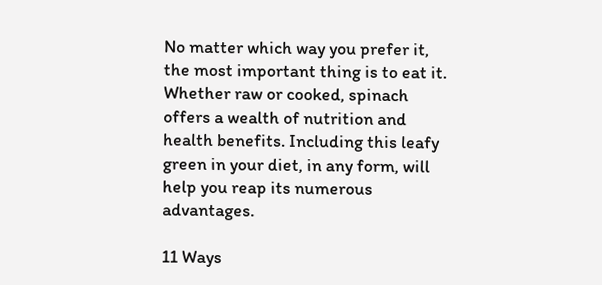No matter which way you prefer it, the most important thing is to eat it. Whether raw or cooked, spinach offers a wealth of nutrition and health benefits. Including this leafy green in your diet, in any form, will help you reap its numerous advantages.

11 Ways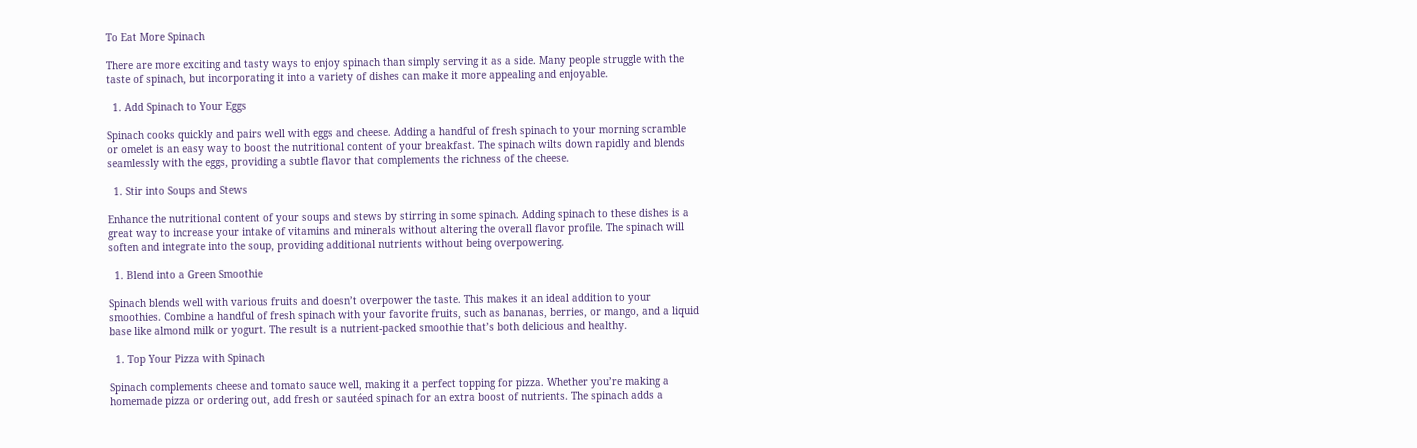To Eat More Spinach

There are more exciting and tasty ways to enjoy spinach than simply serving it as a side. Many people struggle with the taste of spinach, but incorporating it into a variety of dishes can make it more appealing and enjoyable.

  1. Add Spinach to Your Eggs

Spinach cooks quickly and pairs well with eggs and cheese. Adding a handful of fresh spinach to your morning scramble or omelet is an easy way to boost the nutritional content of your breakfast. The spinach wilts down rapidly and blends seamlessly with the eggs, providing a subtle flavor that complements the richness of the cheese.

  1. Stir into Soups and Stews

Enhance the nutritional content of your soups and stews by stirring in some spinach. Adding spinach to these dishes is a great way to increase your intake of vitamins and minerals without altering the overall flavor profile. The spinach will soften and integrate into the soup, providing additional nutrients without being overpowering.

  1. Blend into a Green Smoothie

Spinach blends well with various fruits and doesn’t overpower the taste. This makes it an ideal addition to your smoothies. Combine a handful of fresh spinach with your favorite fruits, such as bananas, berries, or mango, and a liquid base like almond milk or yogurt. The result is a nutrient-packed smoothie that’s both delicious and healthy.

  1. Top Your Pizza with Spinach

Spinach complements cheese and tomato sauce well, making it a perfect topping for pizza. Whether you’re making a homemade pizza or ordering out, add fresh or sautéed spinach for an extra boost of nutrients. The spinach adds a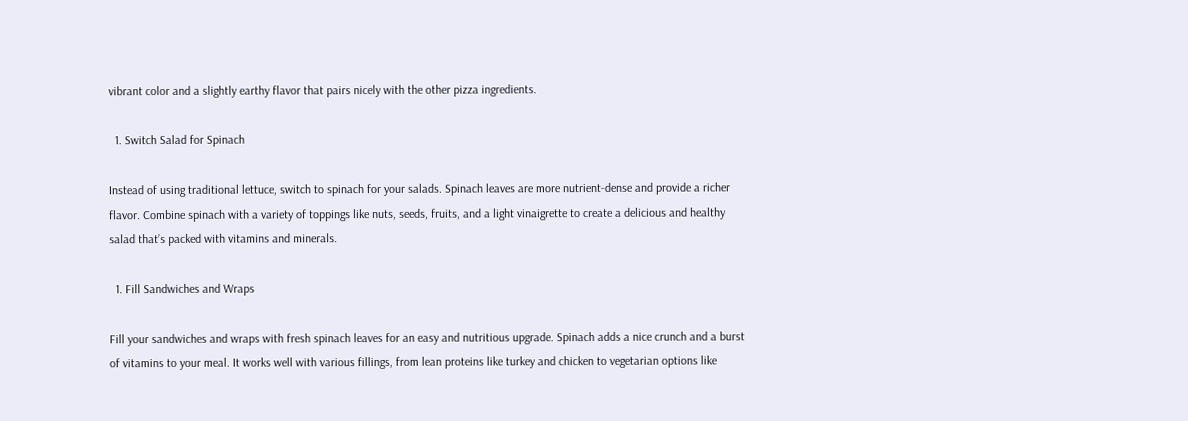vibrant color and a slightly earthy flavor that pairs nicely with the other pizza ingredients.

  1. Switch Salad for Spinach

Instead of using traditional lettuce, switch to spinach for your salads. Spinach leaves are more nutrient-dense and provide a richer flavor. Combine spinach with a variety of toppings like nuts, seeds, fruits, and a light vinaigrette to create a delicious and healthy salad that’s packed with vitamins and minerals.

  1. Fill Sandwiches and Wraps

Fill your sandwiches and wraps with fresh spinach leaves for an easy and nutritious upgrade. Spinach adds a nice crunch and a burst of vitamins to your meal. It works well with various fillings, from lean proteins like turkey and chicken to vegetarian options like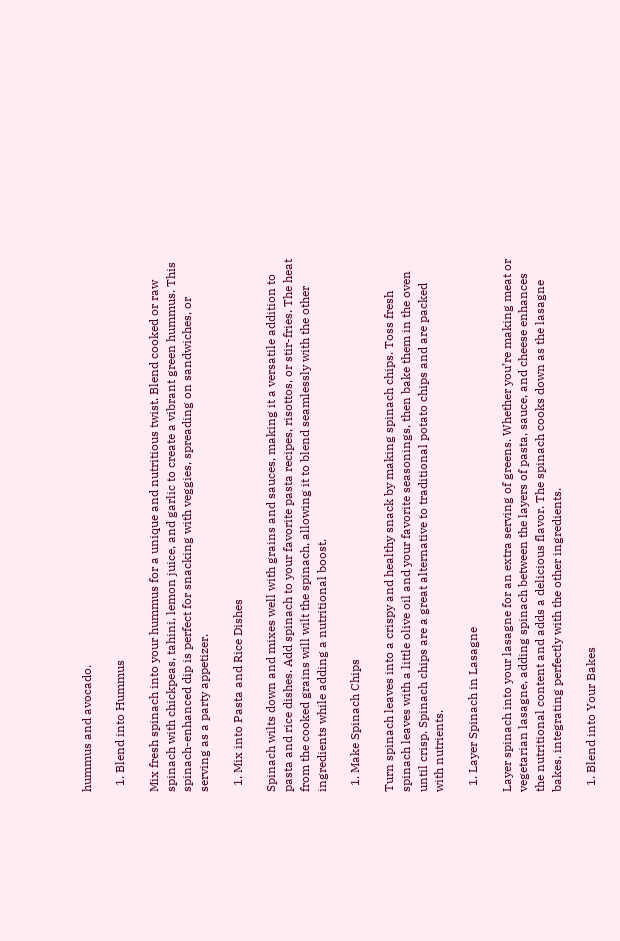hummus and avocado.

  1. Blend into Hummus

Mix fresh spinach into your hummus for a unique and nutritious twist. Blend cooked or raw spinach with chickpeas, tahini, lemon juice, and garlic to create a vibrant green hummus. This spinach-enhanced dip is perfect for snacking with veggies, spreading on sandwiches, or serving as a party appetizer.

  1. Mix into Pasta and Rice Dishes

Spinach wilts down and mixes well with grains and sauces, making it a versatile addition to pasta and rice dishes. Add spinach to your favorite pasta recipes, risottos, or stir-fries. The heat from the cooked grains will wilt the spinach, allowing it to blend seamlessly with the other ingredients while adding a nutritional boost.

  1. Make Spinach Chips

Turn spinach leaves into a crispy and healthy snack by making spinach chips. Toss fresh spinach leaves with a little olive oil and your favorite seasonings, then bake them in the oven until crisp. Spinach chips are a great alternative to traditional potato chips and are packed with nutrients.

  1. Layer Spinach in Lasagne

Layer spinach into your lasagne for an extra serving of greens. Whether you’re making meat or vegetarian lasagne, adding spinach between the layers of pasta, sauce, and cheese enhances the nutritional content and adds a delicious flavor. The spinach cooks down as the lasagne bakes, integrating perfectly with the other ingredients.

  1. Blend into Your Bakes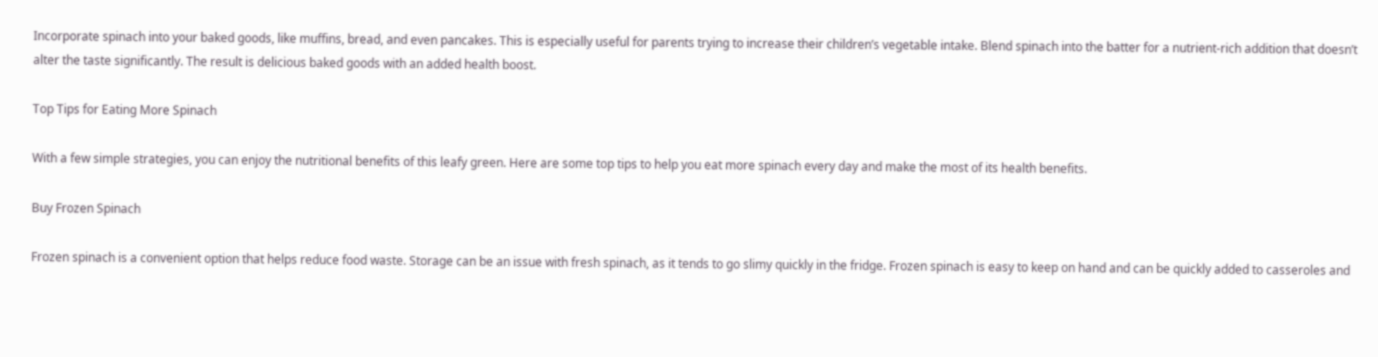Incorporate spinach into your baked goods, like muffins, bread, and even pancakes. This is especially useful for parents trying to increase their children’s vegetable intake. Blend spinach into the batter for a nutrient-rich addition that doesn’t alter the taste significantly. The result is delicious baked goods with an added health boost.

Top Tips for Eating More Spinach

With a few simple strategies, you can enjoy the nutritional benefits of this leafy green. Here are some top tips to help you eat more spinach every day and make the most of its health benefits.

Buy Frozen Spinach

Frozen spinach is a convenient option that helps reduce food waste. Storage can be an issue with fresh spinach, as it tends to go slimy quickly in the fridge. Frozen spinach is easy to keep on hand and can be quickly added to casseroles and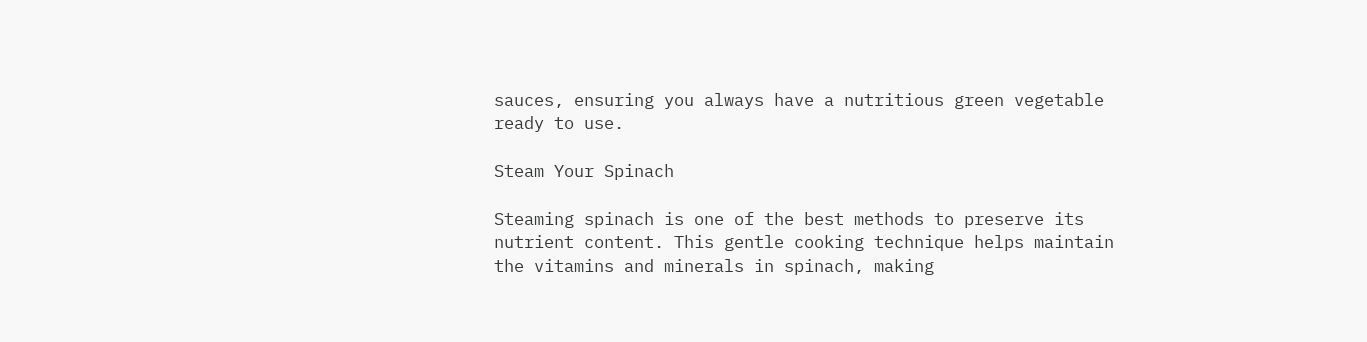sauces, ensuring you always have a nutritious green vegetable ready to use.

Steam Your Spinach

Steaming spinach is one of the best methods to preserve its nutrient content. This gentle cooking technique helps maintain the vitamins and minerals in spinach, making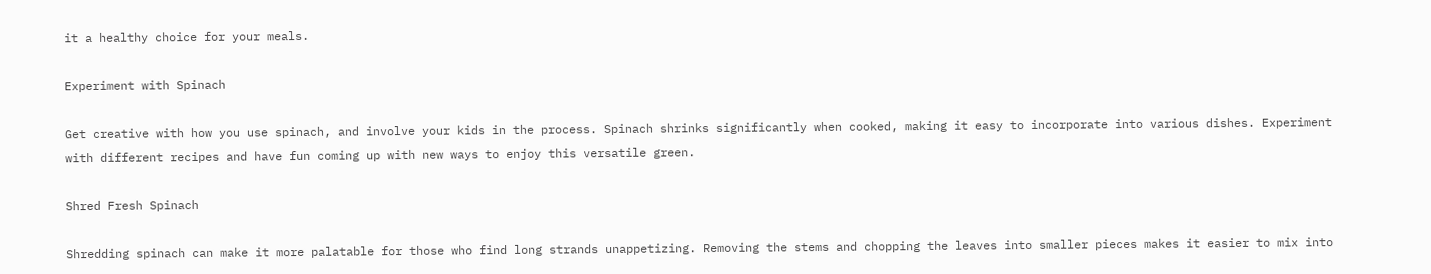it a healthy choice for your meals.

Experiment with Spinach

Get creative with how you use spinach, and involve your kids in the process. Spinach shrinks significantly when cooked, making it easy to incorporate into various dishes. Experiment with different recipes and have fun coming up with new ways to enjoy this versatile green.

Shred Fresh Spinach

Shredding spinach can make it more palatable for those who find long strands unappetizing. Removing the stems and chopping the leaves into smaller pieces makes it easier to mix into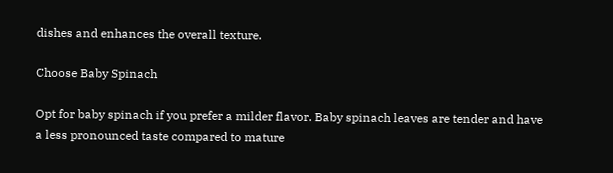dishes and enhances the overall texture.

Choose Baby Spinach

Opt for baby spinach if you prefer a milder flavor. Baby spinach leaves are tender and have a less pronounced taste compared to mature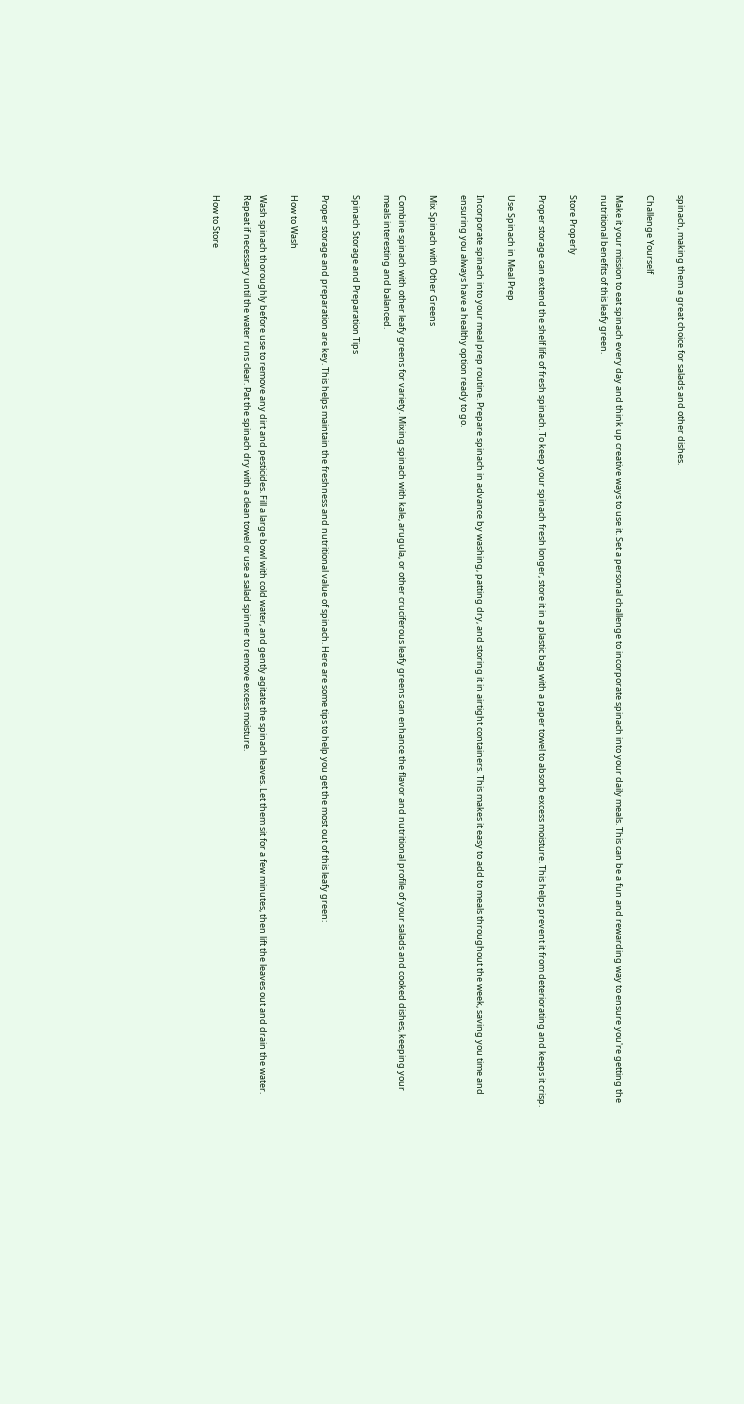spinach, making them a great choice for salads and other dishes.

Challenge Yourself

Make it your mission to eat spinach every day and think up creative ways to use it. Set a personal challenge to incorporate spinach into your daily meals. This can be a fun and rewarding way to ensure you're getting the nutritional benefits of this leafy green.

Store Properly

Proper storage can extend the shelf life of fresh spinach. To keep your spinach fresh longer, store it in a plastic bag with a paper towel to absorb excess moisture. This helps prevent it from deteriorating and keeps it crisp.

Use Spinach in Meal Prep

Incorporate spinach into your meal prep routine. Prepare spinach in advance by washing, patting dry, and storing it in airtight containers. This makes it easy to add to meals throughout the week, saving you time and ensuring you always have a healthy option ready to go.

Mix Spinach with Other Greens

Combine spinach with other leafy greens for variety. Mixing spinach with kale, arugula, or other cruciferous leafy greens can enhance the flavor and nutritional profile of your salads and cooked dishes, keeping your meals interesting and balanced.

Spinach Storage and Preparation Tips

Proper storage and preparation are key. This helps maintain the freshness and nutritional value of spinach. Here are some tips to help you get the most out of this leafy green:

How to Wash

Wash spinach thoroughly before use to remove any dirt and pesticides. Fill a large bowl with cold water, and gently agitate the spinach leaves. Let them sit for a few minutes, then lift the leaves out and drain the water. Repeat if necessary until the water runs clear. Pat the spinach dry with a clean towel or use a salad spinner to remove excess moisture.

How to Store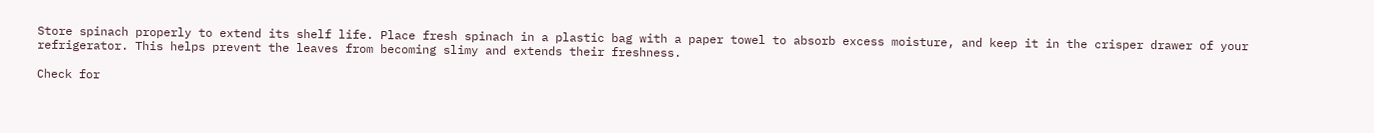Store spinach properly to extend its shelf life. Place fresh spinach in a plastic bag with a paper towel to absorb excess moisture, and keep it in the crisper drawer of your refrigerator. This helps prevent the leaves from becoming slimy and extends their freshness.

Check for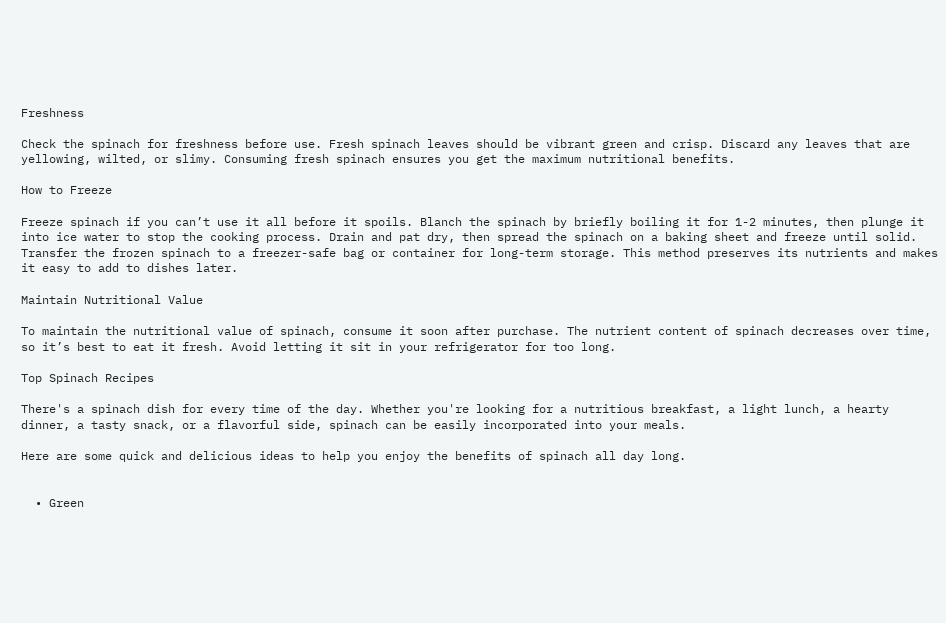Freshness

Check the spinach for freshness before use. Fresh spinach leaves should be vibrant green and crisp. Discard any leaves that are yellowing, wilted, or slimy. Consuming fresh spinach ensures you get the maximum nutritional benefits.

How to Freeze

Freeze spinach if you can’t use it all before it spoils. Blanch the spinach by briefly boiling it for 1-2 minutes, then plunge it into ice water to stop the cooking process. Drain and pat dry, then spread the spinach on a baking sheet and freeze until solid. Transfer the frozen spinach to a freezer-safe bag or container for long-term storage. This method preserves its nutrients and makes it easy to add to dishes later.

Maintain Nutritional Value

To maintain the nutritional value of spinach, consume it soon after purchase. The nutrient content of spinach decreases over time, so it’s best to eat it fresh. Avoid letting it sit in your refrigerator for too long.

Top Spinach Recipes

There's a spinach dish for every time of the day. Whether you're looking for a nutritious breakfast, a light lunch, a hearty dinner, a tasty snack, or a flavorful side, spinach can be easily incorporated into your meals.

Here are some quick and delicious ideas to help you enjoy the benefits of spinach all day long.


  • Green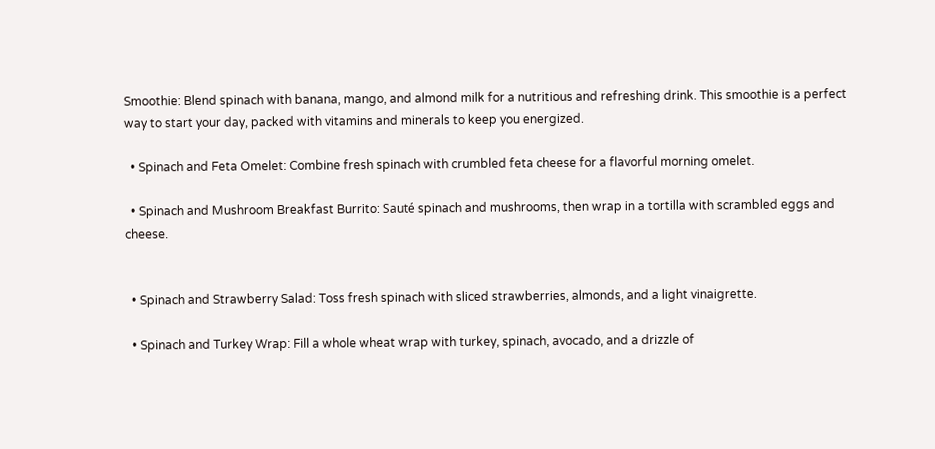Smoothie: Blend spinach with banana, mango, and almond milk for a nutritious and refreshing drink. This smoothie is a perfect way to start your day, packed with vitamins and minerals to keep you energized.

  • Spinach and Feta Omelet: Combine fresh spinach with crumbled feta cheese for a flavorful morning omelet.

  • Spinach and Mushroom Breakfast Burrito: Sauté spinach and mushrooms, then wrap in a tortilla with scrambled eggs and cheese.


  • Spinach and Strawberry Salad: Toss fresh spinach with sliced strawberries, almonds, and a light vinaigrette.

  • Spinach and Turkey Wrap: Fill a whole wheat wrap with turkey, spinach, avocado, and a drizzle of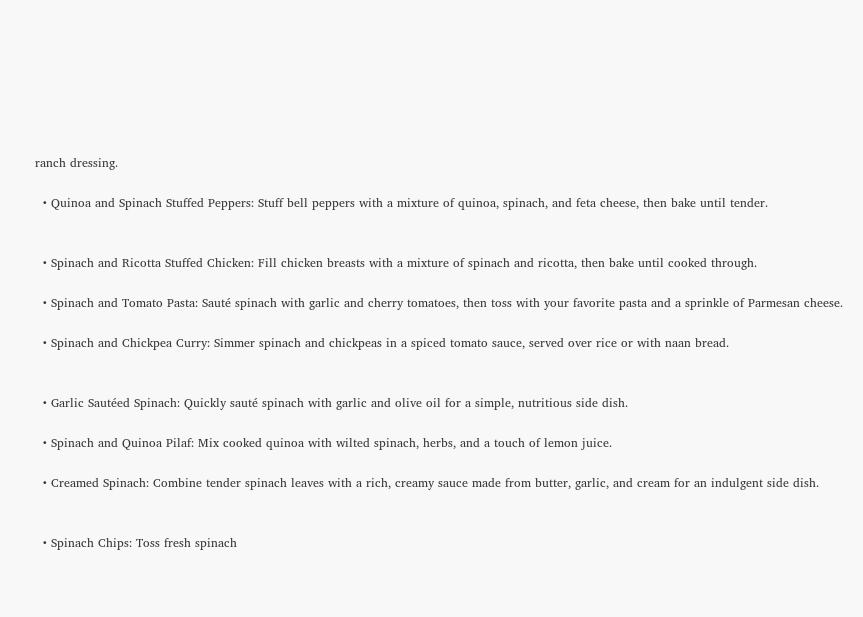ranch dressing.

  • Quinoa and Spinach Stuffed Peppers: Stuff bell peppers with a mixture of quinoa, spinach, and feta cheese, then bake until tender.


  • Spinach and Ricotta Stuffed Chicken: Fill chicken breasts with a mixture of spinach and ricotta, then bake until cooked through.

  • Spinach and Tomato Pasta: Sauté spinach with garlic and cherry tomatoes, then toss with your favorite pasta and a sprinkle of Parmesan cheese.

  • Spinach and Chickpea Curry: Simmer spinach and chickpeas in a spiced tomato sauce, served over rice or with naan bread.


  • Garlic Sautéed Spinach: Quickly sauté spinach with garlic and olive oil for a simple, nutritious side dish.

  • Spinach and Quinoa Pilaf: Mix cooked quinoa with wilted spinach, herbs, and a touch of lemon juice.

  • Creamed Spinach: Combine tender spinach leaves with a rich, creamy sauce made from butter, garlic, and cream for an indulgent side dish.


  • Spinach Chips: Toss fresh spinach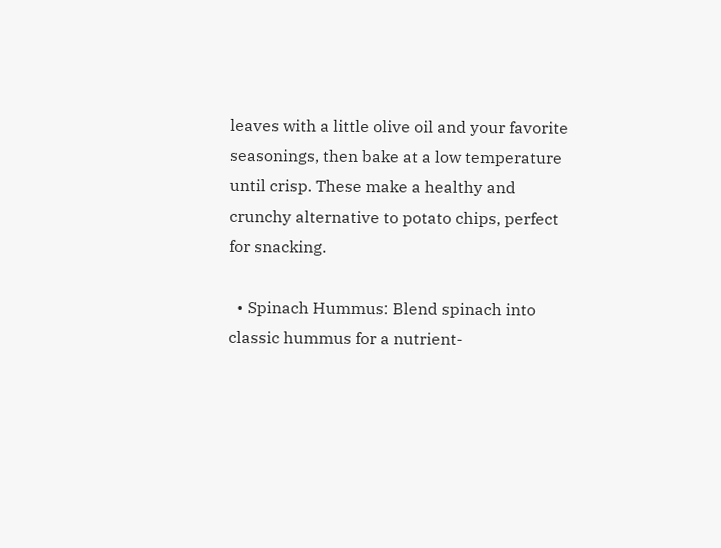leaves with a little olive oil and your favorite seasonings, then bake at a low temperature until crisp. These make a healthy and crunchy alternative to potato chips, perfect for snacking.

  • Spinach Hummus: Blend spinach into classic hummus for a nutrient-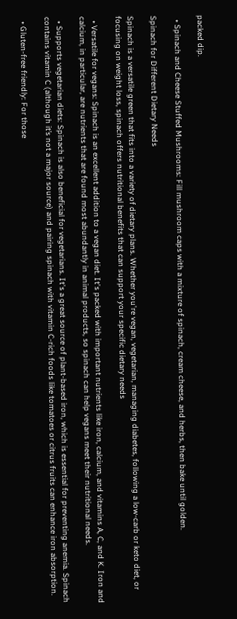packed dip.

  • Spinach and Cheese Stuffed Mushrooms: Fill mushroom caps with a mixture of spinach, cream cheese, and herbs, then bake until golden.

Spinach for Different Dietary Needs

Spinach is a versatile green that fits into a variety of dietary plans. Whether you're vegan, vegetarian, managing diabetes, following a low-carb or keto diet, or focusing on weight loss, spinach offers nutritional benefits that can support your specific dietary needs

  • Versatile for vegans: Spinach is an excellent addition to a vegan diet. It's packed with important nutrients like iron, calcium, and vitamins A, C, and K. Iron and calcium, in particular, are nutrients that are found most abundantly in animal products, so spinach can help vegans meet their nutritional needs.

  • Supports vegetarian diets: Spinach is also beneficial for vegetarians. It's a great source of plant-based iron, which is essential for preventing anemia. Spinach contains vitamin C (although it’s not a major source) and pairing spinach with vitamin C-rich foods like tomatoes or citrus fruits can enhance iron absorption.

  • Gluten-free friendly: For those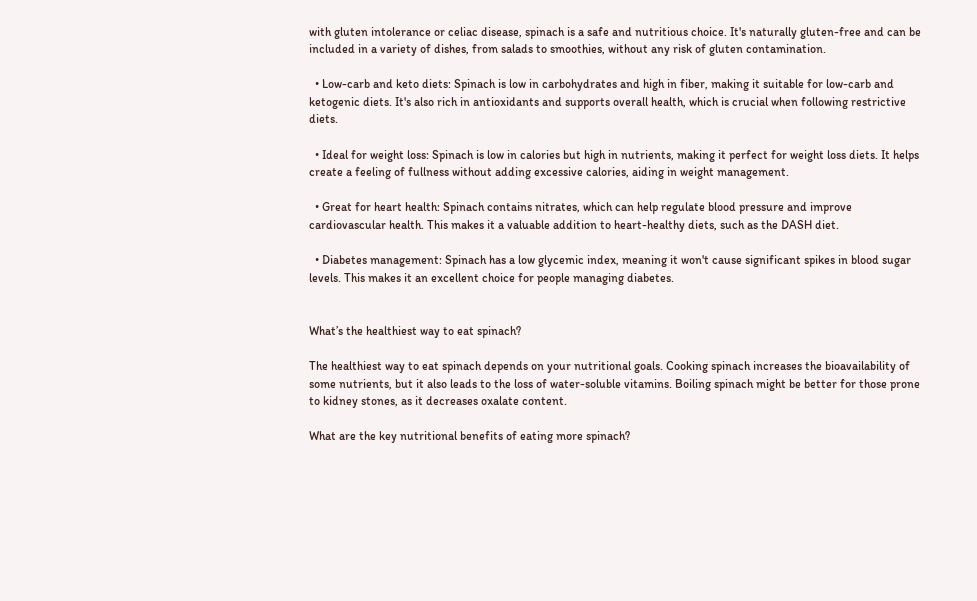with gluten intolerance or celiac disease, spinach is a safe and nutritious choice. It's naturally gluten-free and can be included in a variety of dishes, from salads to smoothies, without any risk of gluten contamination.

  • Low-carb and keto diets: Spinach is low in carbohydrates and high in fiber, making it suitable for low-carb and ketogenic diets. It's also rich in antioxidants and supports overall health, which is crucial when following restrictive diets.

  • Ideal for weight loss: Spinach is low in calories but high in nutrients, making it perfect for weight loss diets. It helps create a feeling of fullness without adding excessive calories, aiding in weight management.

  • Great for heart health: Spinach contains nitrates, which can help regulate blood pressure and improve cardiovascular health. This makes it a valuable addition to heart-healthy diets, such as the DASH diet.

  • Diabetes management: Spinach has a low glycemic index, meaning it won't cause significant spikes in blood sugar levels. This makes it an excellent choice for people managing diabetes.


What’s the healthiest way to eat spinach?

The healthiest way to eat spinach depends on your nutritional goals. Cooking spinach increases the bioavailability of some nutrients, but it also leads to the loss of water-soluble vitamins. Boiling spinach might be better for those prone to kidney stones, as it decreases oxalate content.

What are the key nutritional benefits of eating more spinach?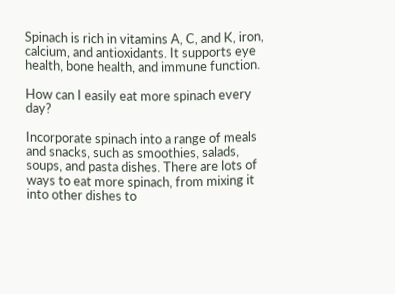Spinach is rich in vitamins A, C, and K, iron, calcium, and antioxidants. It supports eye health, bone health, and immune function.

How can I easily eat more spinach every day?

Incorporate spinach into a range of meals and snacks, such as smoothies, salads, soups, and pasta dishes. There are lots of ways to eat more spinach, from mixing it into other dishes to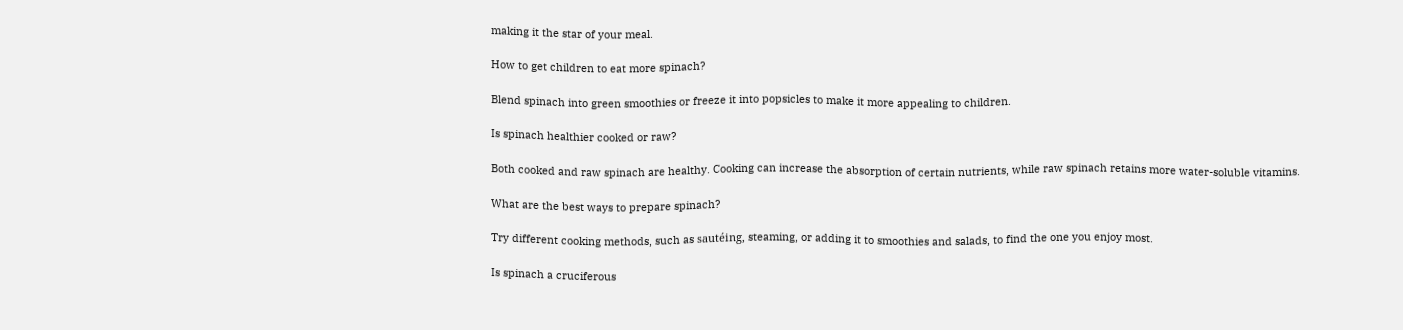making it the star of your meal.

How to get children to eat more spinach?

Blend spinach into green smoothies or freeze it into popsicles to make it more appealing to children.

Is spinach healthier cooked or raw?

Both cooked and raw spinach are healthy. Cooking can increase the absorption of certain nutrients, while raw spinach retains more water-soluble vitamins.

What are the best ways to prepare spinach?

Try different cooking methods, such as sautéing, steaming, or adding it to smoothies and salads, to find the one you enjoy most.

Is spinach a cruciferous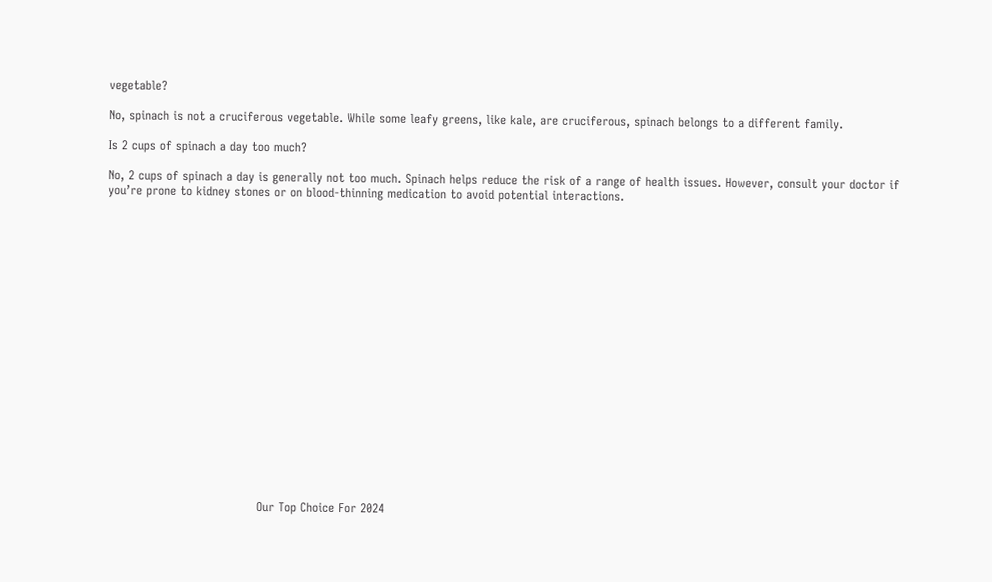vegetable?

No, spinach is not a cruciferous vegetable. While some leafy greens, like kale, are cruciferous, spinach belongs to a different family.

Is 2 cups of spinach a day too much?

No, 2 cups of spinach a day is generally not too much. Spinach helps reduce the risk of a range of health issues. However, consult your doctor if you’re prone to kidney stones or on blood-thinning medication to avoid potential interactions.




















                                      Our Top Choice For 2024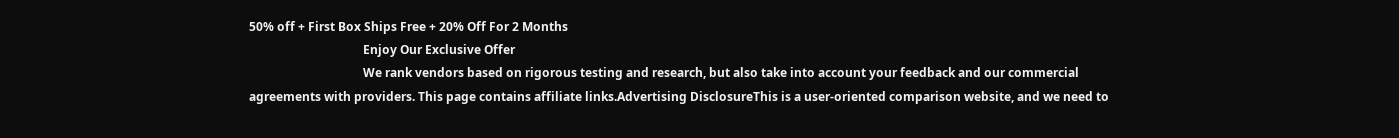50% off + First Box Ships Free + 20% Off For 2 Months
                                      Enjoy Our Exclusive Offer
                                      We rank vendors based on rigorous testing and research, but also take into account your feedback and our commercial agreements with providers. This page contains affiliate links.Advertising DisclosureThis is a user-oriented comparison website, and we need to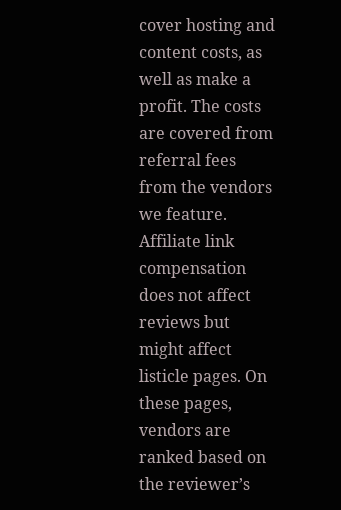cover hosting and content costs, as well as make a profit. The costs are covered from referral fees from the vendors we feature. Affiliate link compensation does not affect reviews but might affect listicle pages. On these pages, vendors are ranked based on the reviewer’s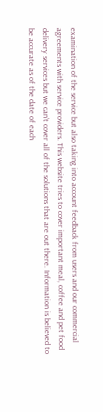examination of the service but also taking into account feedback from users and our commercial agreements with service providers. This website tries to cover important meal, coffee and pet food delivery services but we can’t cover all of the solutions that are out there. Information is believed to be accurate as of the date of each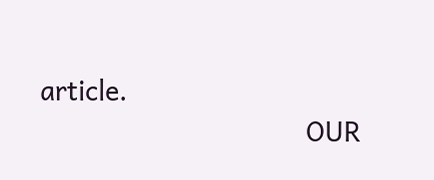article.
                                      OUR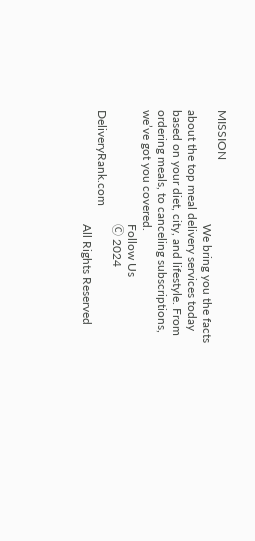MISSION
                                      We bring you the facts about the top meal delivery services today based on your diet, city, and lifestyle. From ordering meals, to canceling subscriptions, we’ve got you covered.
                                      Follow Us
                                      Ⓒ 2024 DeliveryRank.com
                                      All Rights Reserved